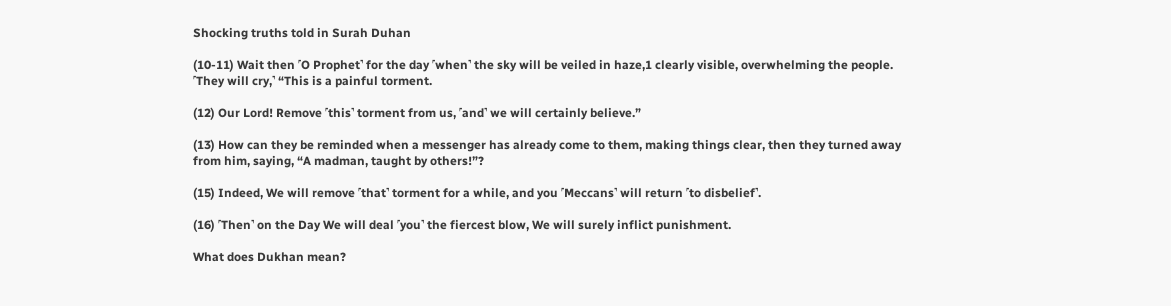Shocking truths told in Surah Duhan

(10-11) Wait then ˹O Prophet˺ for the day ˹when˺ the sky will be veiled in haze,1 clearly visible, overwhelming the people. ˹They will cry,˺ “This is a painful torment.

(12) Our Lord! Remove ˹this˺ torment from us, ˹and˺ we will certainly believe.”

(13) How can they be reminded when a messenger has already come to them, making things clear, then they turned away from him, saying, “A madman, taught by others!”?

(15) Indeed, We will remove ˹that˺ torment for a while, and you ˹Meccans˺ will return ˹to disbelief˺.

(16) ˹Then˺ on the Day We will deal ˹you˺ the fiercest blow, We will surely inflict punishment.

What does Dukhan mean?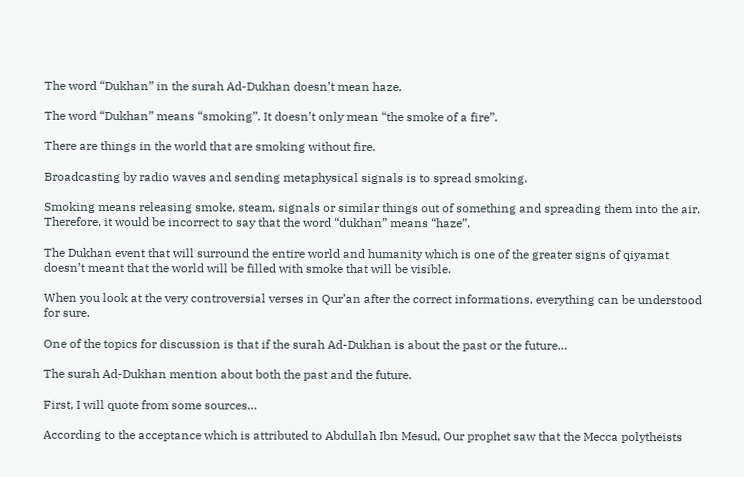The word “Dukhan” in the surah Ad-Dukhan doesn’t mean haze.

The word “Dukhan” means “smoking”. It doesn’t only mean “the smoke of a fire”.

There are things in the world that are smoking without fire.

Broadcasting by radio waves and sending metaphysical signals is to spread smoking.

Smoking means releasing smoke, steam, signals or similar things out of something and spreading them into the air. Therefore, it would be incorrect to say that the word “dukhan” means “haze”.

The Dukhan event that will surround the entire world and humanity which is one of the greater signs of qiyamat doesn’t meant that the world will be filled with smoke that will be visible.

When you look at the very controversial verses in Qur’an after the correct informations, everything can be understood for sure.

One of the topics for discussion is that if the surah Ad-Dukhan is about the past or the future…

The surah Ad-Dukhan mention about both the past and the future.

First, I will quote from some sources…

According to the acceptance which is attributed to Abdullah Ibn Mesud, Our prophet saw that the Mecca polytheists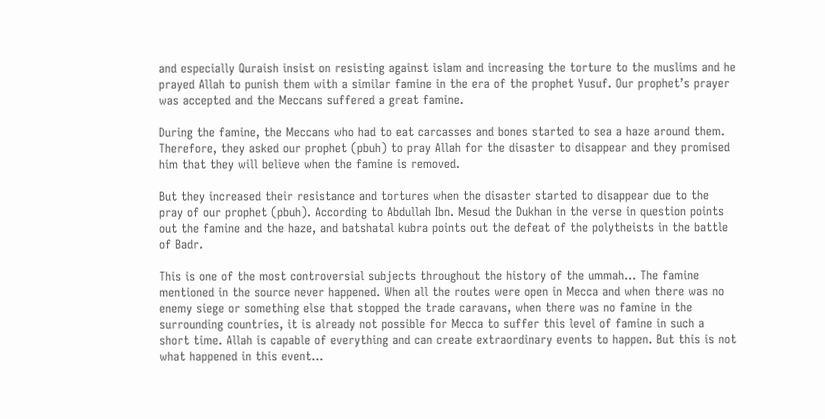and especially Quraish insist on resisting against islam and increasing the torture to the muslims and he prayed Allah to punish them with a similar famine in the era of the prophet Yusuf. Our prophet’s prayer was accepted and the Meccans suffered a great famine.

During the famine, the Meccans who had to eat carcasses and bones started to sea a haze around them. Therefore, they asked our prophet (pbuh) to pray Allah for the disaster to disappear and they promised him that they will believe when the famine is removed.

But they increased their resistance and tortures when the disaster started to disappear due to the pray of our prophet (pbuh). According to Abdullah Ibn. Mesud the Dukhan in the verse in question points out the famine and the haze, and batshatal kubra points out the defeat of the polytheists in the battle of Badr.

This is one of the most controversial subjects throughout the history of the ummah… The famine mentioned in the source never happened. When all the routes were open in Mecca and when there was no enemy siege or something else that stopped the trade caravans, when there was no famine in the surrounding countries, it is already not possible for Mecca to suffer this level of famine in such a short time. Allah is capable of everything and can create extraordinary events to happen. But this is not what happened in this event…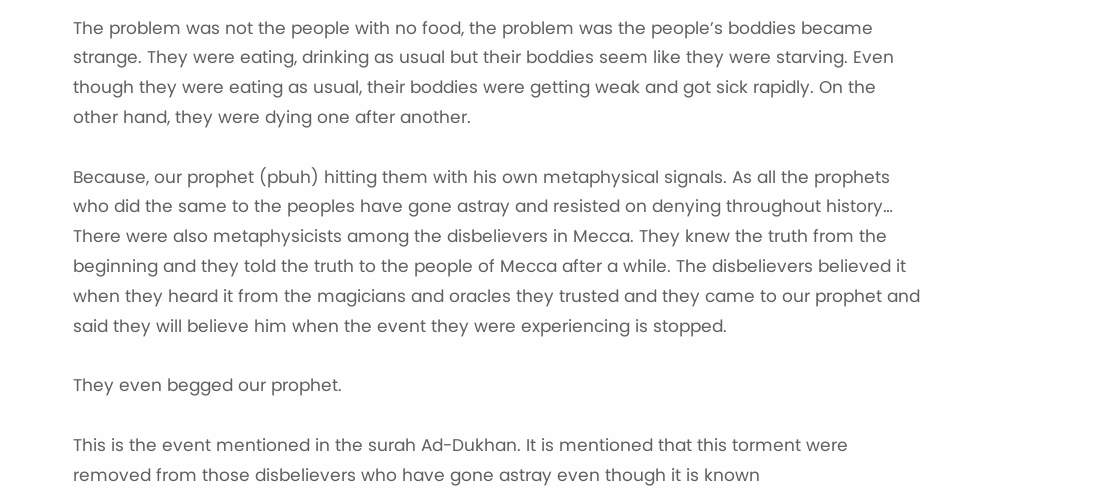The problem was not the people with no food, the problem was the people’s boddies became strange. They were eating, drinking as usual but their boddies seem like they were starving. Even though they were eating as usual, their boddies were getting weak and got sick rapidly. On the other hand, they were dying one after another.

Because, our prophet (pbuh) hitting them with his own metaphysical signals. As all the prophets who did the same to the peoples have gone astray and resisted on denying throughout history… There were also metaphysicists among the disbelievers in Mecca. They knew the truth from the beginning and they told the truth to the people of Mecca after a while. The disbelievers believed it when they heard it from the magicians and oracles they trusted and they came to our prophet and said they will believe him when the event they were experiencing is stopped.

They even begged our prophet.

This is the event mentioned in the surah Ad-Dukhan. It is mentioned that this torment were removed from those disbelievers who have gone astray even though it is known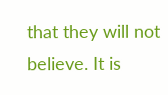that they will not believe. It is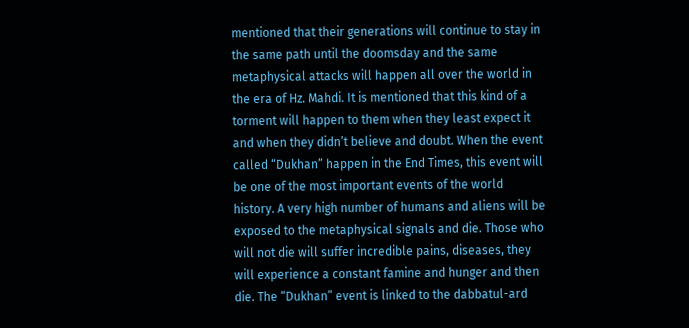mentioned that their generations will continue to stay in the same path until the doomsday and the same metaphysical attacks will happen all over the world in the era of Hz. Mahdi. It is mentioned that this kind of a torment will happen to them when they least expect it and when they didn’t believe and doubt. When the event called “Dukhan” happen in the End Times, this event will be one of the most important events of the world history. A very high number of humans and aliens will be exposed to the metaphysical signals and die. Those who will not die will suffer incredible pains, diseases, they will experience a constant famine and hunger and then die. The “Dukhan” event is linked to the dabbatul-ard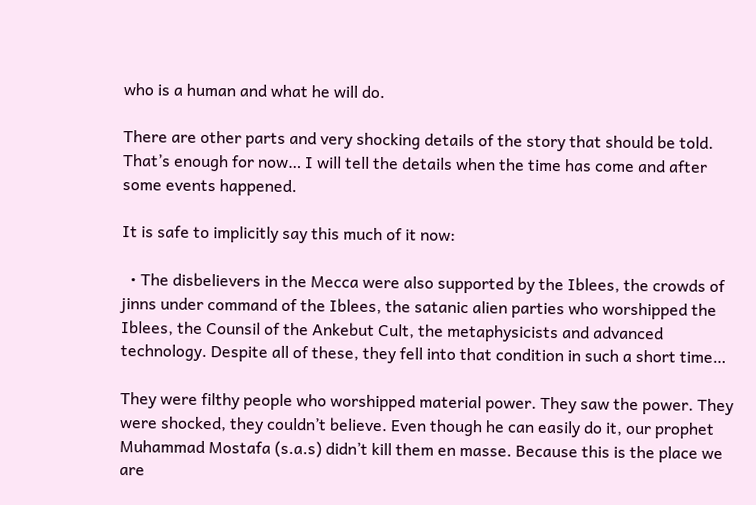who is a human and what he will do.

There are other parts and very shocking details of the story that should be told. That’s enough for now… I will tell the details when the time has come and after some events happened.

It is safe to implicitly say this much of it now:

  • The disbelievers in the Mecca were also supported by the Iblees, the crowds of jinns under command of the Iblees, the satanic alien parties who worshipped the Iblees, the Counsil of the Ankebut Cult, the metaphysicists and advanced technology. Despite all of these, they fell into that condition in such a short time…

They were filthy people who worshipped material power. They saw the power. They were shocked, they couldn’t believe. Even though he can easily do it, our prophet Muhammad Mostafa (s.a.s) didn’t kill them en masse. Because this is the place we are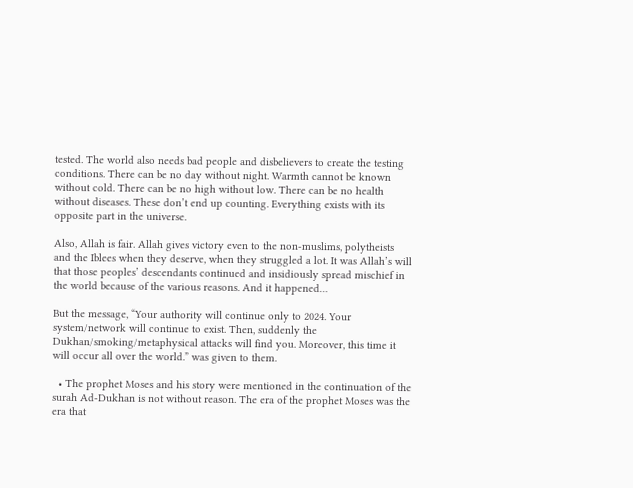tested. The world also needs bad people and disbelievers to create the testing conditions. There can be no day without night. Warmth cannot be known without cold. There can be no high without low. There can be no health without diseases. These don’t end up counting. Everything exists with its opposite part in the universe.

Also, Allah is fair. Allah gives victory even to the non-muslims, polytheists and the Iblees when they deserve, when they struggled a lot. It was Allah’s will that those peoples’ descendants continued and insidiously spread mischief in the world because of the various reasons. And it happened…

But the message, “Your authority will continue only to 2024. Your system/network will continue to exist. Then, suddenly the Dukhan/smoking/metaphysical attacks will find you. Moreover, this time it will occur all over the world.” was given to them.

  • The prophet Moses and his story were mentioned in the continuation of the surah Ad-Dukhan is not without reason. The era of the prophet Moses was the era that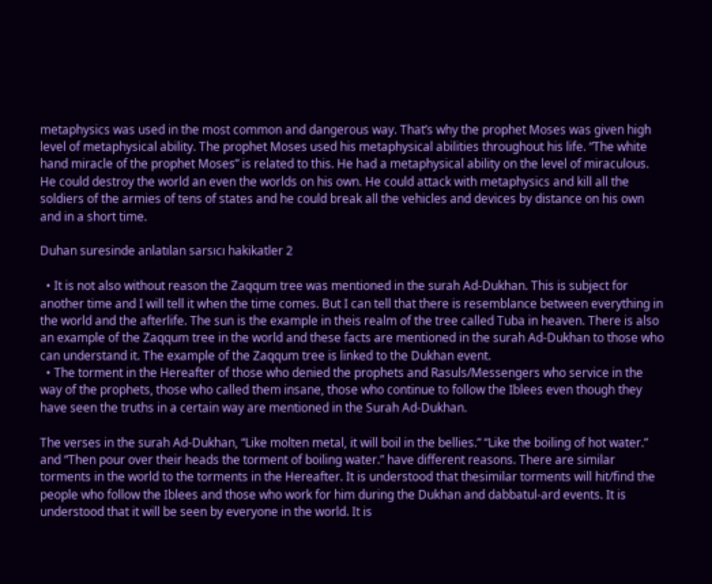metaphysics was used in the most common and dangerous way. That’s why the prophet Moses was given high level of metaphysical ability. The prophet Moses used his metaphysical abilities throughout his life. “The white hand miracle of the prophet Moses” is related to this. He had a metaphysical ability on the level of miraculous. He could destroy the world an even the worlds on his own. He could attack with metaphysics and kill all the soldiers of the armies of tens of states and he could break all the vehicles and devices by distance on his own and in a short time.

Duhan suresinde anlatılan sarsıcı hakikatler 2

  • It is not also without reason the Zaqqum tree was mentioned in the surah Ad-Dukhan. This is subject for another time and I will tell it when the time comes. But I can tell that there is resemblance between everything in the world and the afterlife. The sun is the example in theis realm of the tree called Tuba in heaven. There is also an example of the Zaqqum tree in the world and these facts are mentioned in the surah Ad-Dukhan to those who can understand it. The example of the Zaqqum tree is linked to the Dukhan event.
  • The torment in the Hereafter of those who denied the prophets and Rasuls/Messengers who service in the way of the prophets, those who called them insane, those who continue to follow the Iblees even though they have seen the truths in a certain way are mentioned in the Surah Ad-Dukhan.

The verses in the surah Ad-Dukhan, “Like molten metal, it will boil in the bellies.” “Like the boiling of hot water.” and “Then pour over their heads the torment of boiling water.” have different reasons. There are similar torments in the world to the torments in the Hereafter. It is understood that thesimilar torments will hit/find the people who follow the Iblees and those who work for him during the Dukhan and dabbatul-ard events. It is understood that it will be seen by everyone in the world. It is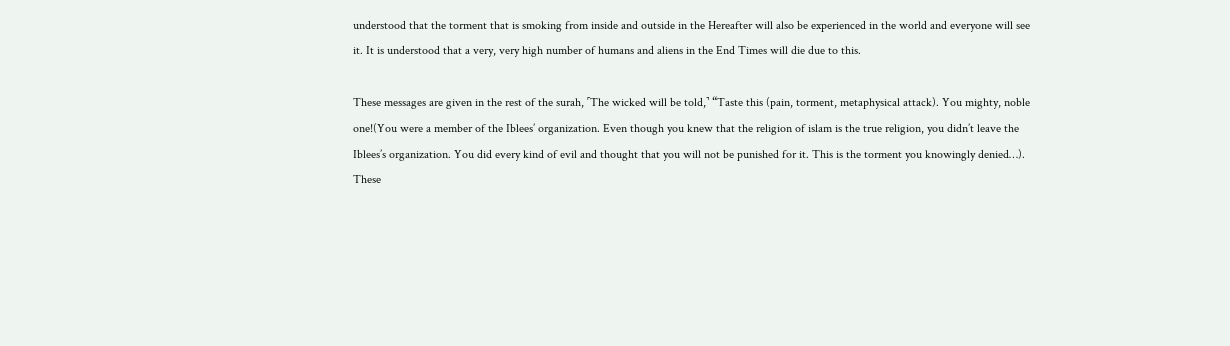understood that the torment that is smoking from inside and outside in the Hereafter will also be experienced in the world and everyone will see it. It is understood that a very, very high number of humans and aliens in the End Times will die due to this.

These messages are given in the rest of the surah, ˹The wicked will be told,˺ “Taste this (pain, torment, metaphysical attack). You mighty, noble one!(You were a member of the Iblees’ organization. Even though you knew that the religion of islam is the true religion, you didn’t leave the Iblees’s organization. You did every kind of evil and thought that you will not be punished for it. This is the torment you knowingly denied…). These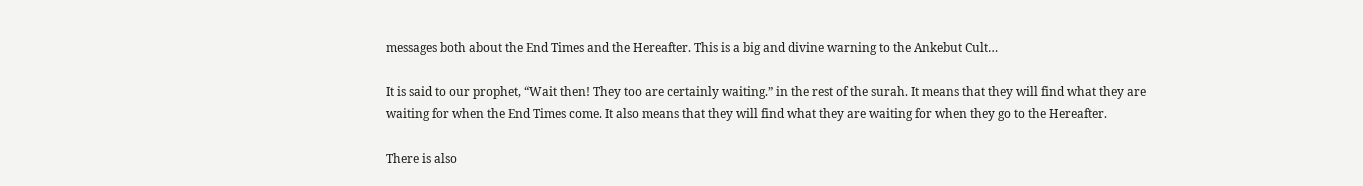messages both about the End Times and the Hereafter. This is a big and divine warning to the Ankebut Cult…

It is said to our prophet, “Wait then! They too are certainly waiting.” in the rest of the surah. It means that they will find what they are waiting for when the End Times come. It also means that they will find what they are waiting for when they go to the Hereafter.

There is also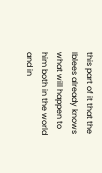this part of it that the Iblees already knows what will happen to him both in the world and in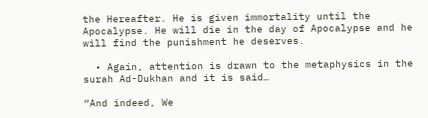the Hereafter. He is given immortality until the Apocalypse. He will die in the day of Apocalypse and he will find the punishment he deserves.

  • Again, attention is drawn to the metaphysics in the surah Ad-Dukhan and it is said…

“And indeed, We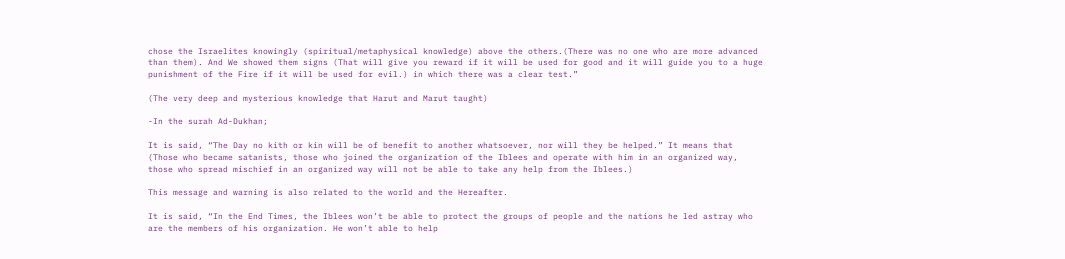chose the Israelites knowingly (spiritual/metaphysical knowledge) above the others.(There was no one who are more advanced than them). And We showed them signs (That will give you reward if it will be used for good and it will guide you to a huge punishment of the Fire if it will be used for evil.) in which there was a clear test.”

(The very deep and mysterious knowledge that Harut and Marut taught)

-In the surah Ad-Dukhan;

It is said, “The Day no kith or kin will be of benefit to another whatsoever, nor will they be helped.” It means that (Those who became satanists, those who joined the organization of the Iblees and operate with him in an organized way, those who spread mischief in an organized way will not be able to take any help from the Iblees.)

This message and warning is also related to the world and the Hereafter.

It is said, “In the End Times, the Iblees won’t be able to protect the groups of people and the nations he led astray who are the members of his organization. He won’t able to help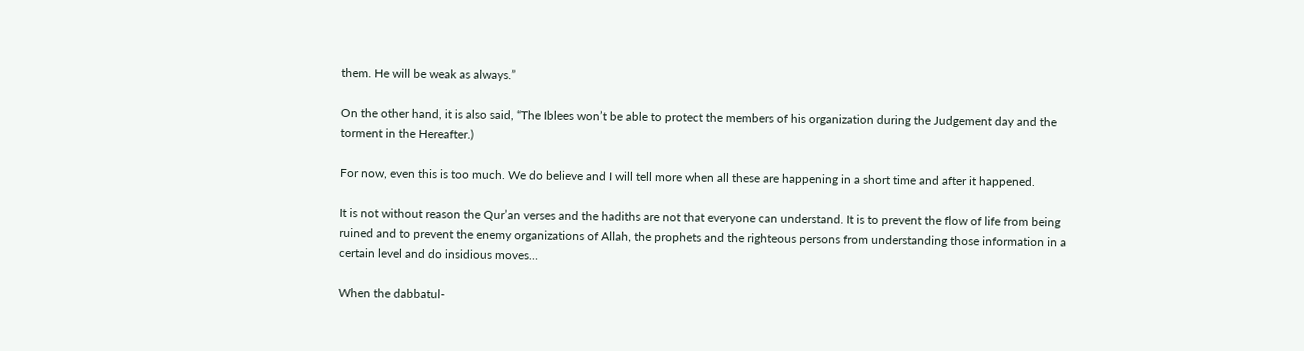them. He will be weak as always.”

On the other hand, it is also said, “The Iblees won’t be able to protect the members of his organization during the Judgement day and the torment in the Hereafter.)

For now, even this is too much. We do believe and I will tell more when all these are happening in a short time and after it happened.

It is not without reason the Qur’an verses and the hadiths are not that everyone can understand. It is to prevent the flow of life from being ruined and to prevent the enemy organizations of Allah, the prophets and the righteous persons from understanding those information in a certain level and do insidious moves…

When the dabbatul-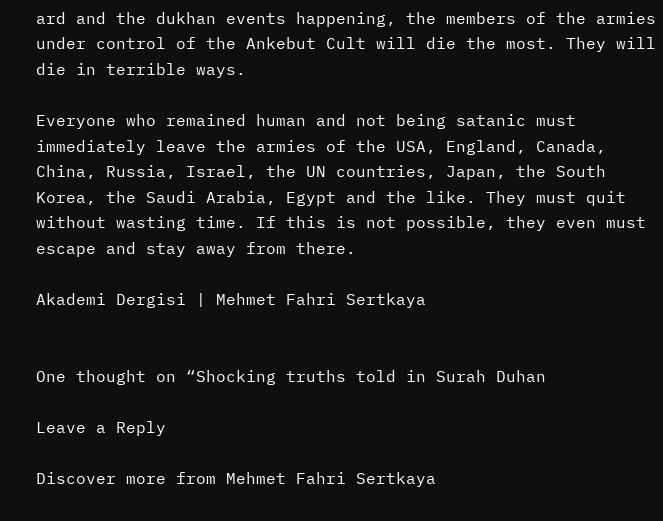ard and the dukhan events happening, the members of the armies under control of the Ankebut Cult will die the most. They will die in terrible ways.

Everyone who remained human and not being satanic must immediately leave the armies of the USA, England, Canada, China, Russia, Israel, the UN countries, Japan, the South Korea, the Saudi Arabia, Egypt and the like. They must quit without wasting time. If this is not possible, they even must escape and stay away from there.

Akademi Dergisi | Mehmet Fahri Sertkaya


One thought on “Shocking truths told in Surah Duhan

Leave a Reply

Discover more from Mehmet Fahri Sertkaya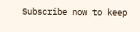Subscribe now to keep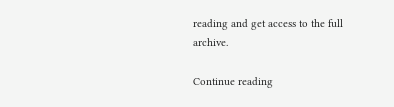reading and get access to the full archive.

Continue reading